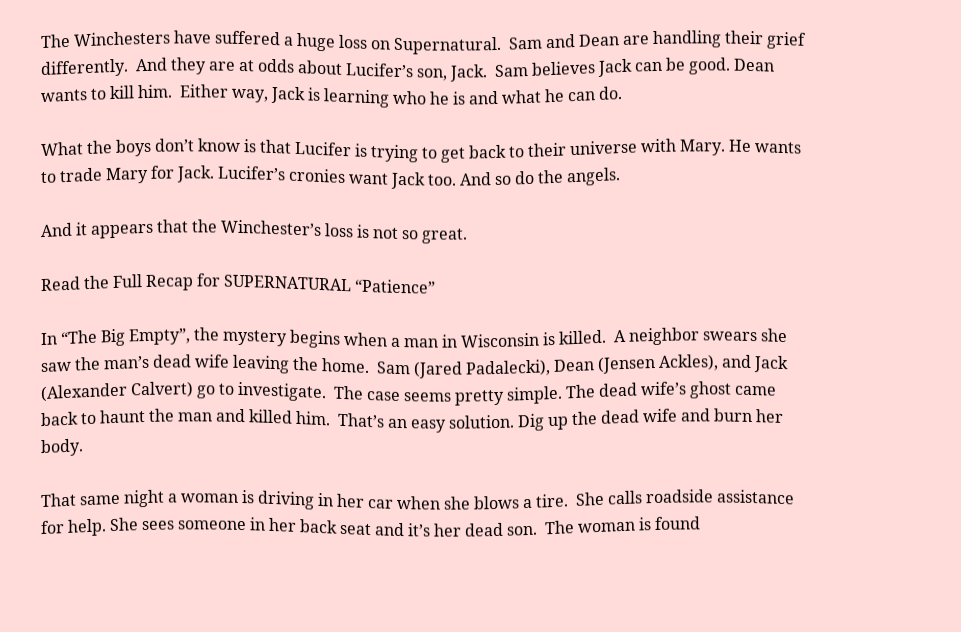The Winchesters have suffered a huge loss on Supernatural.  Sam and Dean are handling their grief differently.  And they are at odds about Lucifer’s son, Jack.  Sam believes Jack can be good. Dean wants to kill him.  Either way, Jack is learning who he is and what he can do.

What the boys don’t know is that Lucifer is trying to get back to their universe with Mary. He wants to trade Mary for Jack. Lucifer’s cronies want Jack too. And so do the angels.

And it appears that the Winchester’s loss is not so great.

Read the Full Recap for SUPERNATURAL “Patience”

In “The Big Empty”, the mystery begins when a man in Wisconsin is killed.  A neighbor swears she saw the man’s dead wife leaving the home.  Sam (Jared Padalecki), Dean (Jensen Ackles), and Jack (Alexander Calvert) go to investigate.  The case seems pretty simple. The dead wife’s ghost came back to haunt the man and killed him.  That’s an easy solution. Dig up the dead wife and burn her body.

That same night a woman is driving in her car when she blows a tire.  She calls roadside assistance for help. She sees someone in her back seat and it’s her dead son.  The woman is found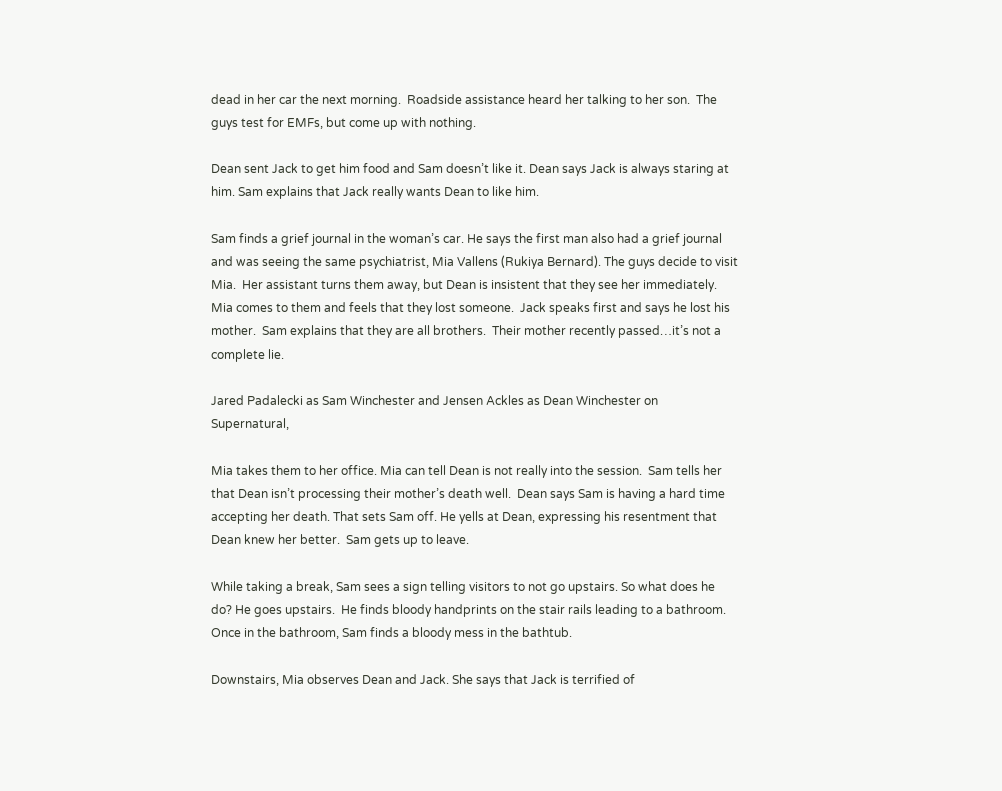dead in her car the next morning.  Roadside assistance heard her talking to her son.  The guys test for EMFs, but come up with nothing.

Dean sent Jack to get him food and Sam doesn’t like it. Dean says Jack is always staring at him. Sam explains that Jack really wants Dean to like him.

Sam finds a grief journal in the woman’s car. He says the first man also had a grief journal and was seeing the same psychiatrist, Mia Vallens (Rukiya Bernard). The guys decide to visit Mia.  Her assistant turns them away, but Dean is insistent that they see her immediately.  Mia comes to them and feels that they lost someone.  Jack speaks first and says he lost his mother.  Sam explains that they are all brothers.  Their mother recently passed…it’s not a complete lie.

Jared Padalecki as Sam Winchester and Jensen Ackles as Dean Winchester on Supernatural,

Mia takes them to her office. Mia can tell Dean is not really into the session.  Sam tells her that Dean isn’t processing their mother’s death well.  Dean says Sam is having a hard time accepting her death. That sets Sam off. He yells at Dean, expressing his resentment that Dean knew her better.  Sam gets up to leave.

While taking a break, Sam sees a sign telling visitors to not go upstairs. So what does he do? He goes upstairs.  He finds bloody handprints on the stair rails leading to a bathroom. Once in the bathroom, Sam finds a bloody mess in the bathtub.

Downstairs, Mia observes Dean and Jack. She says that Jack is terrified of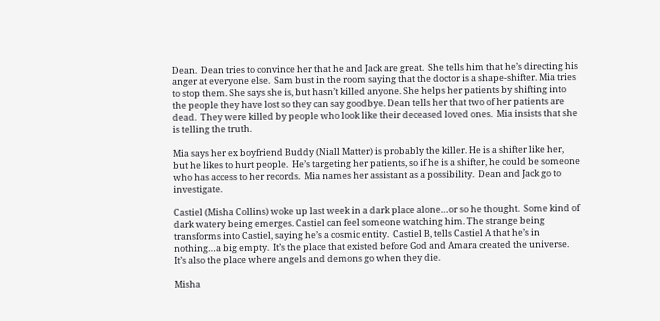Dean.  Dean tries to convince her that he and Jack are great.  She tells him that he’s directing his anger at everyone else.  Sam bust in the room saying that the doctor is a shape-shifter. Mia tries to stop them. She says she is, but hasn’t killed anyone. She helps her patients by shifting into the people they have lost so they can say goodbye. Dean tells her that two of her patients are dead.  They were killed by people who look like their deceased loved ones.  Mia insists that she is telling the truth.

Mia says her ex boyfriend Buddy (Niall Matter) is probably the killer. He is a shifter like her, but he likes to hurt people.  He’s targeting her patients, so if he is a shifter, he could be someone who has access to her records.  Mia names her assistant as a possibility.  Dean and Jack go to investigate.

Castiel (Misha Collins) woke up last week in a dark place alone…or so he thought.  Some kind of dark watery being emerges. Castiel can feel someone watching him. The strange being transforms into Castiel, saying he’s a cosmic entity.  Castiel B, tells Castiel A that he’s in nothing…a big empty.  It’s the place that existed before God and Amara created the universe. It’s also the place where angels and demons go when they die.

Misha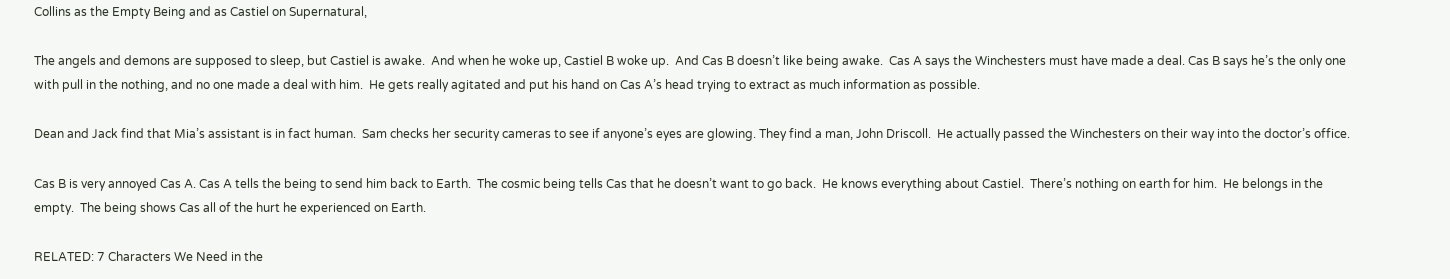Collins as the Empty Being and as Castiel on Supernatural,

The angels and demons are supposed to sleep, but Castiel is awake.  And when he woke up, Castiel B woke up.  And Cas B doesn’t like being awake.  Cas A says the Winchesters must have made a deal. Cas B says he’s the only one with pull in the nothing, and no one made a deal with him.  He gets really agitated and put his hand on Cas A’s head trying to extract as much information as possible.

Dean and Jack find that Mia’s assistant is in fact human.  Sam checks her security cameras to see if anyone’s eyes are glowing. They find a man, John Driscoll.  He actually passed the Winchesters on their way into the doctor’s office.

Cas B is very annoyed Cas A. Cas A tells the being to send him back to Earth.  The cosmic being tells Cas that he doesn’t want to go back.  He knows everything about Castiel.  There’s nothing on earth for him.  He belongs in the empty.  The being shows Cas all of the hurt he experienced on Earth.

RELATED: 7 Characters We Need in the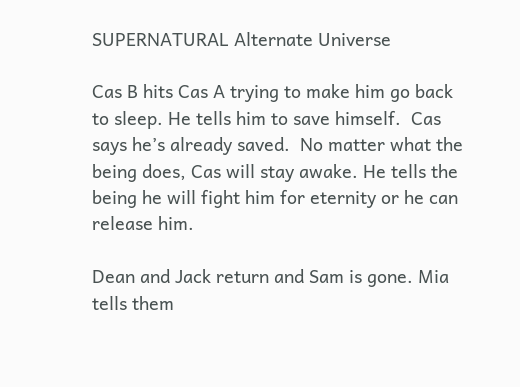SUPERNATURAL Alternate Universe

Cas B hits Cas A trying to make him go back to sleep. He tells him to save himself.  Cas says he’s already saved.  No matter what the being does, Cas will stay awake. He tells the being he will fight him for eternity or he can release him.

Dean and Jack return and Sam is gone. Mia tells them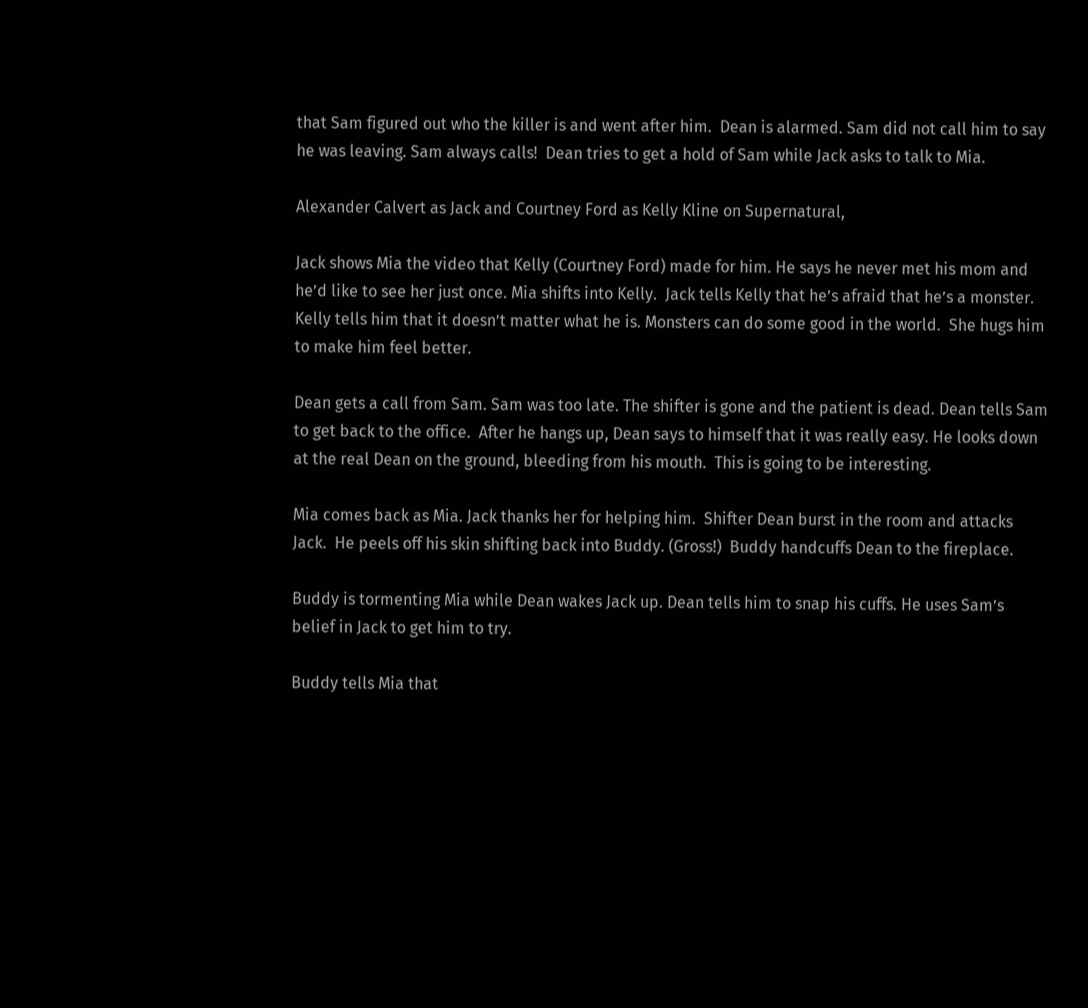that Sam figured out who the killer is and went after him.  Dean is alarmed. Sam did not call him to say he was leaving. Sam always calls!  Dean tries to get a hold of Sam while Jack asks to talk to Mia.

Alexander Calvert as Jack and Courtney Ford as Kelly Kline on Supernatural,

Jack shows Mia the video that Kelly (Courtney Ford) made for him. He says he never met his mom and he’d like to see her just once. Mia shifts into Kelly.  Jack tells Kelly that he’s afraid that he’s a monster.  Kelly tells him that it doesn’t matter what he is. Monsters can do some good in the world.  She hugs him to make him feel better.

Dean gets a call from Sam. Sam was too late. The shifter is gone and the patient is dead. Dean tells Sam to get back to the office.  After he hangs up, Dean says to himself that it was really easy. He looks down at the real Dean on the ground, bleeding from his mouth.  This is going to be interesting.

Mia comes back as Mia. Jack thanks her for helping him.  Shifter Dean burst in the room and attacks Jack.  He peels off his skin shifting back into Buddy. (Gross!)  Buddy handcuffs Dean to the fireplace.

Buddy is tormenting Mia while Dean wakes Jack up. Dean tells him to snap his cuffs. He uses Sam’s belief in Jack to get him to try.

Buddy tells Mia that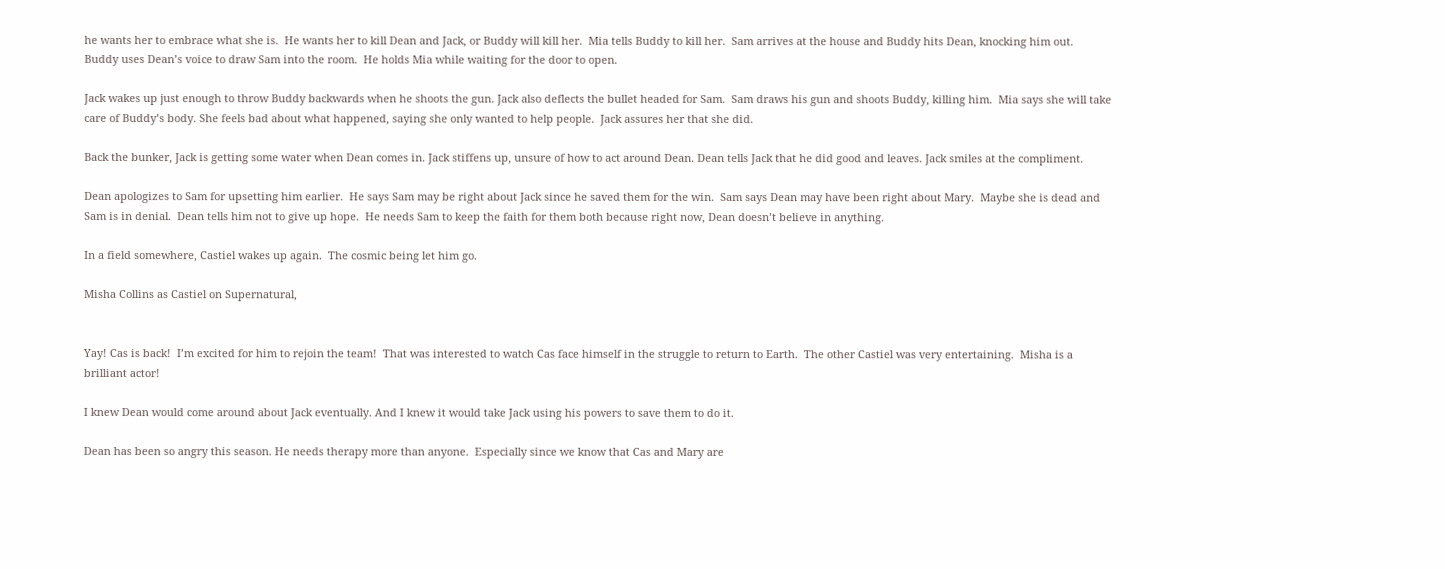he wants her to embrace what she is.  He wants her to kill Dean and Jack, or Buddy will kill her.  Mia tells Buddy to kill her.  Sam arrives at the house and Buddy hits Dean, knocking him out.  Buddy uses Dean’s voice to draw Sam into the room.  He holds Mia while waiting for the door to open.

Jack wakes up just enough to throw Buddy backwards when he shoots the gun. Jack also deflects the bullet headed for Sam.  Sam draws his gun and shoots Buddy, killing him.  Mia says she will take care of Buddy’s body. She feels bad about what happened, saying she only wanted to help people.  Jack assures her that she did.

Back the bunker, Jack is getting some water when Dean comes in. Jack stiffens up, unsure of how to act around Dean. Dean tells Jack that he did good and leaves. Jack smiles at the compliment.

Dean apologizes to Sam for upsetting him earlier.  He says Sam may be right about Jack since he saved them for the win.  Sam says Dean may have been right about Mary.  Maybe she is dead and Sam is in denial.  Dean tells him not to give up hope.  He needs Sam to keep the faith for them both because right now, Dean doesn’t believe in anything.

In a field somewhere, Castiel wakes up again.  The cosmic being let him go.

Misha Collins as Castiel on Supernatural,


Yay! Cas is back!  I’m excited for him to rejoin the team!  That was interested to watch Cas face himself in the struggle to return to Earth.  The other Castiel was very entertaining.  Misha is a brilliant actor!

I knew Dean would come around about Jack eventually. And I knew it would take Jack using his powers to save them to do it.

Dean has been so angry this season. He needs therapy more than anyone.  Especially since we know that Cas and Mary are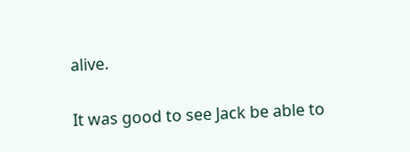alive.

It was good to see Jack be able to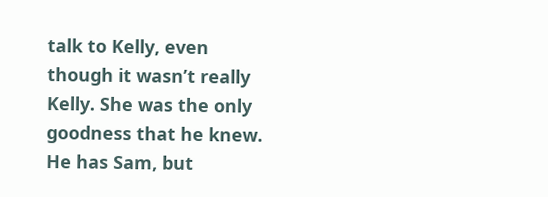talk to Kelly, even though it wasn’t really Kelly. She was the only goodness that he knew.  He has Sam, but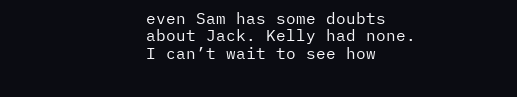even Sam has some doubts about Jack. Kelly had none.  I can’t wait to see how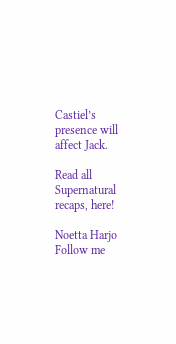Castiel’s presence will affect Jack.

Read all Supernatural recaps, here!

Noetta Harjo
Follow me